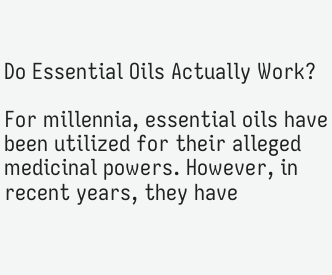Do Essential Oils Actually Work?

For millennia, essential oils have been utilized for their alleged medicinal powers. However, in recent years, they have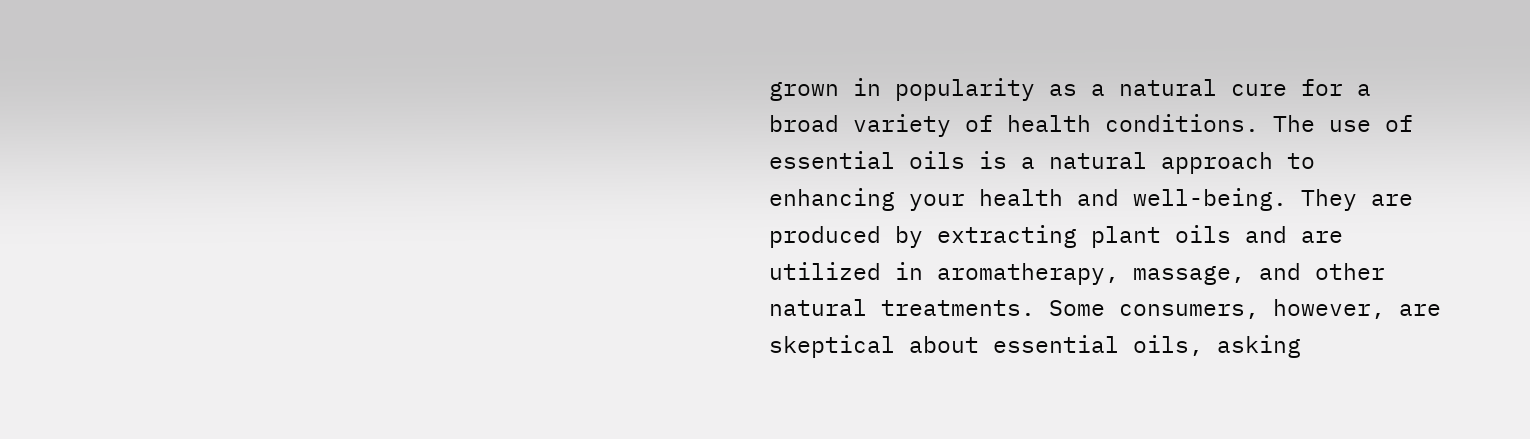grown in popularity as a natural cure for a broad variety of health conditions. The use of essential oils is a natural approach to enhancing your health and well-being. They are produced by extracting plant oils and are utilized in aromatherapy, massage, and other natural treatments. Some consumers, however, are skeptical about essential oils, asking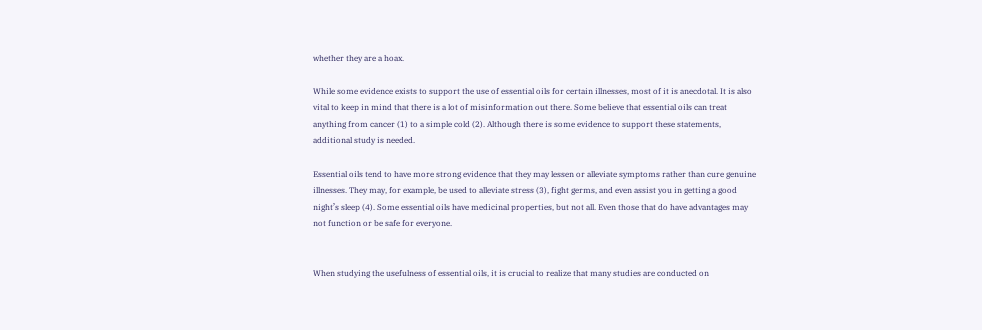whether they are a hoax.

While some evidence exists to support the use of essential oils for certain illnesses, most of it is anecdotal. It is also vital to keep in mind that there is a lot of misinformation out there. Some believe that essential oils can treat anything from cancer (1) to a simple cold (2). Although there is some evidence to support these statements, additional study is needed.

Essential oils tend to have more strong evidence that they may lessen or alleviate symptoms rather than cure genuine illnesses. They may, for example, be used to alleviate stress (3), fight germs, and even assist you in getting a good night’s sleep (4). Some essential oils have medicinal properties, but not all. Even those that do have advantages may not function or be safe for everyone.


When studying the usefulness of essential oils, it is crucial to realize that many studies are conducted on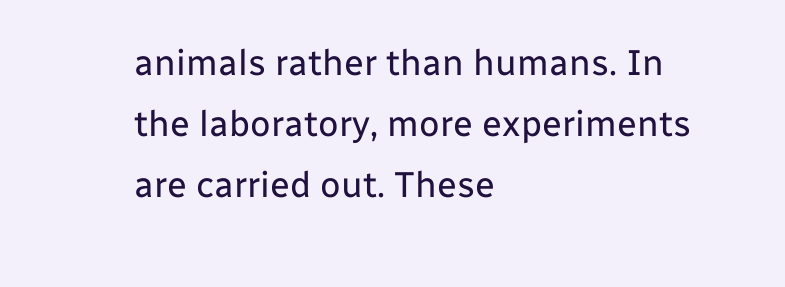animals rather than humans. In the laboratory, more experiments are carried out. These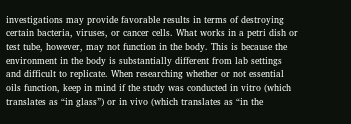investigations may provide favorable results in terms of destroying certain bacteria, viruses, or cancer cells. What works in a petri dish or test tube, however, may not function in the body. This is because the environment in the body is substantially different from lab settings and difficult to replicate. When researching whether or not essential oils function, keep in mind if the study was conducted in vitro (which translates as “in glass”) or in vivo (which translates as “in the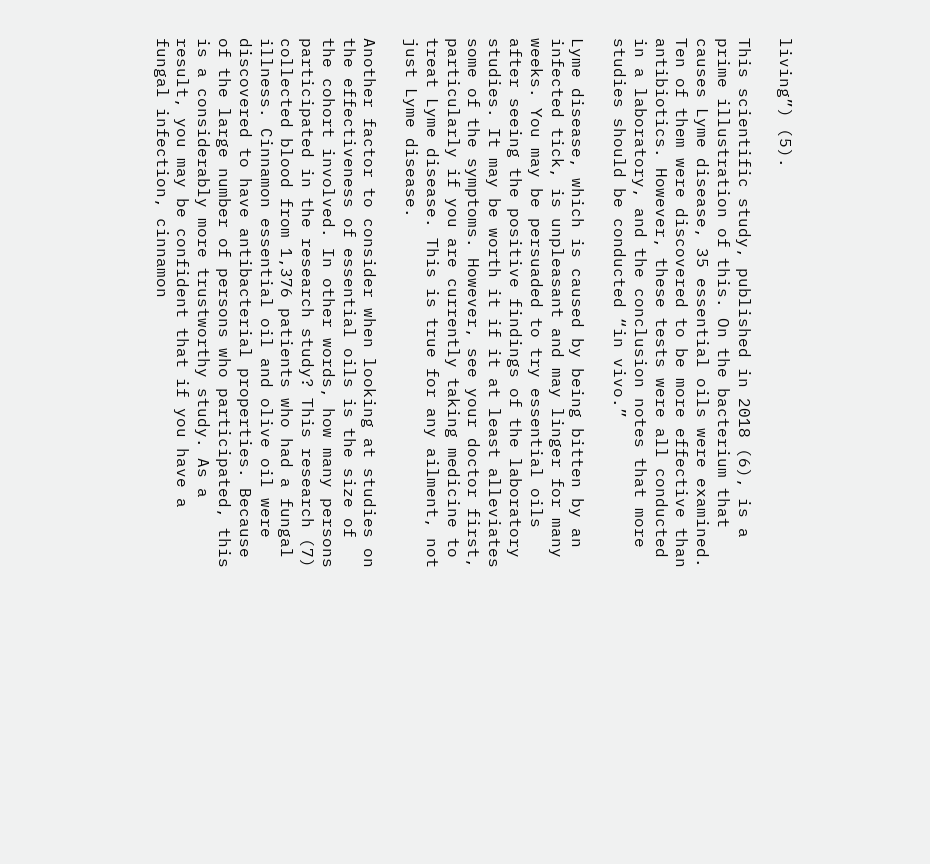living”) (5).

This scientific study, published in 2018 (6), is a prime illustration of this. On the bacterium that causes Lyme disease, 35 essential oils were examined. Ten of them were discovered to be more effective than antibiotics. However, these tests were all conducted in a laboratory, and the conclusion notes that more studies should be conducted “in vivo.”

Lyme disease, which is caused by being bitten by an infected tick, is unpleasant and may linger for many weeks. You may be persuaded to try essential oils after seeing the positive findings of the laboratory studies. It may be worth it if it at least alleviates some of the symptoms. However, see your doctor first, particularly if you are currently taking medicine to treat Lyme disease. This is true for any ailment, not just Lyme disease.

Another factor to consider when looking at studies on the effectiveness of essential oils is the size of the cohort involved. In other words, how many persons participated in the research study? This research (7) collected blood from 1,376 patients who had a fungal illness. Cinnamon essential oil and olive oil were discovered to have antibacterial properties. Because of the large number of persons who participated, this is a considerably more trustworthy study. As a result, you may be confident that if you have a fungal infection, cinnamon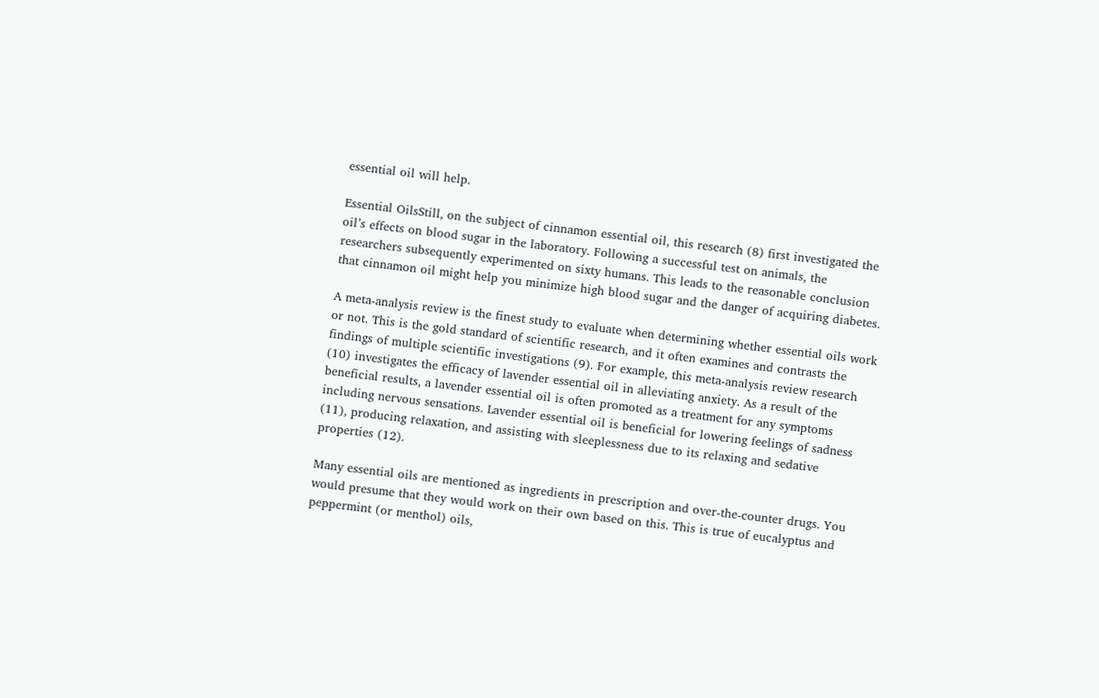essential oil will help.

Essential OilsStill, on the subject of cinnamon essential oil, this research (8) first investigated the oil’s effects on blood sugar in the laboratory. Following a successful test on animals, the researchers subsequently experimented on sixty humans. This leads to the reasonable conclusion that cinnamon oil might help you minimize high blood sugar and the danger of acquiring diabetes.

A meta-analysis review is the finest study to evaluate when determining whether essential oils work or not. This is the gold standard of scientific research, and it often examines and contrasts the findings of multiple scientific investigations (9). For example, this meta-analysis review research (10) investigates the efficacy of lavender essential oil in alleviating anxiety. As a result of the beneficial results, a lavender essential oil is often promoted as a treatment for any symptoms including nervous sensations. Lavender essential oil is beneficial for lowering feelings of sadness (11), producing relaxation, and assisting with sleeplessness due to its relaxing and sedative properties (12).

Many essential oils are mentioned as ingredients in prescription and over-the-counter drugs. You would presume that they would work on their own based on this. This is true of eucalyptus and peppermint (or menthol) oils,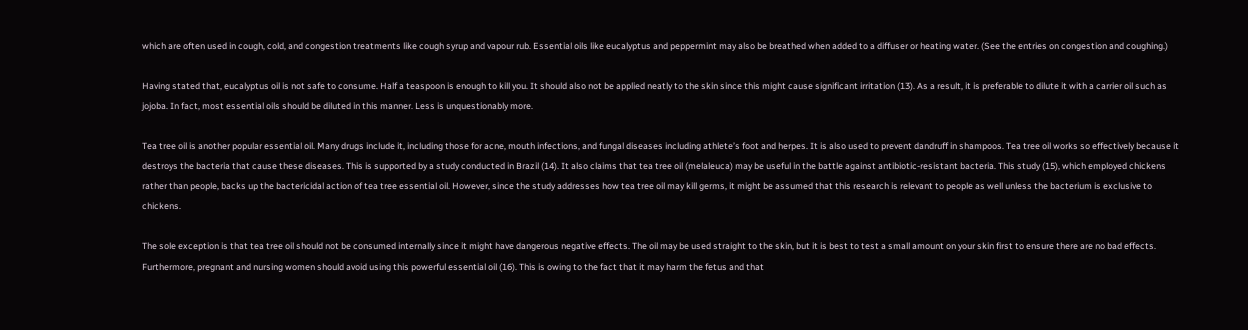which are often used in cough, cold, and congestion treatments like cough syrup and vapour rub. Essential oils like eucalyptus and peppermint may also be breathed when added to a diffuser or heating water. (See the entries on congestion and coughing.)

Having stated that, eucalyptus oil is not safe to consume. Half a teaspoon is enough to kill you. It should also not be applied neatly to the skin since this might cause significant irritation (13). As a result, it is preferable to dilute it with a carrier oil such as jojoba. In fact, most essential oils should be diluted in this manner. Less is unquestionably more.

Tea tree oil is another popular essential oil. Many drugs include it, including those for acne, mouth infections, and fungal diseases including athlete’s foot and herpes. It is also used to prevent dandruff in shampoos. Tea tree oil works so effectively because it destroys the bacteria that cause these diseases. This is supported by a study conducted in Brazil (14). It also claims that tea tree oil (melaleuca) may be useful in the battle against antibiotic-resistant bacteria. This study (15), which employed chickens rather than people, backs up the bactericidal action of tea tree essential oil. However, since the study addresses how tea tree oil may kill germs, it might be assumed that this research is relevant to people as well unless the bacterium is exclusive to chickens.

The sole exception is that tea tree oil should not be consumed internally since it might have dangerous negative effects. The oil may be used straight to the skin, but it is best to test a small amount on your skin first to ensure there are no bad effects. Furthermore, pregnant and nursing women should avoid using this powerful essential oil (16). This is owing to the fact that it may harm the fetus and that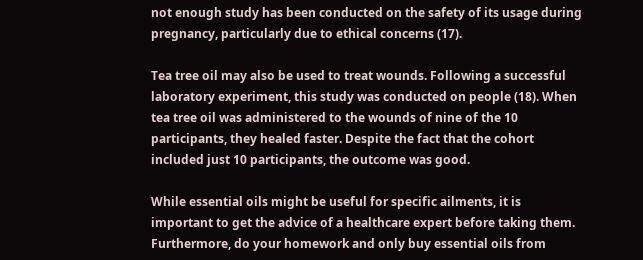not enough study has been conducted on the safety of its usage during pregnancy, particularly due to ethical concerns (17).

Tea tree oil may also be used to treat wounds. Following a successful laboratory experiment, this study was conducted on people (18). When tea tree oil was administered to the wounds of nine of the 10 participants, they healed faster. Despite the fact that the cohort included just 10 participants, the outcome was good.

While essential oils might be useful for specific ailments, it is important to get the advice of a healthcare expert before taking them. Furthermore, do your homework and only buy essential oils from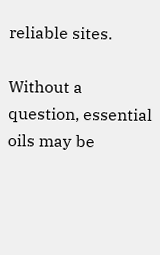reliable sites.

Without a question, essential oils may be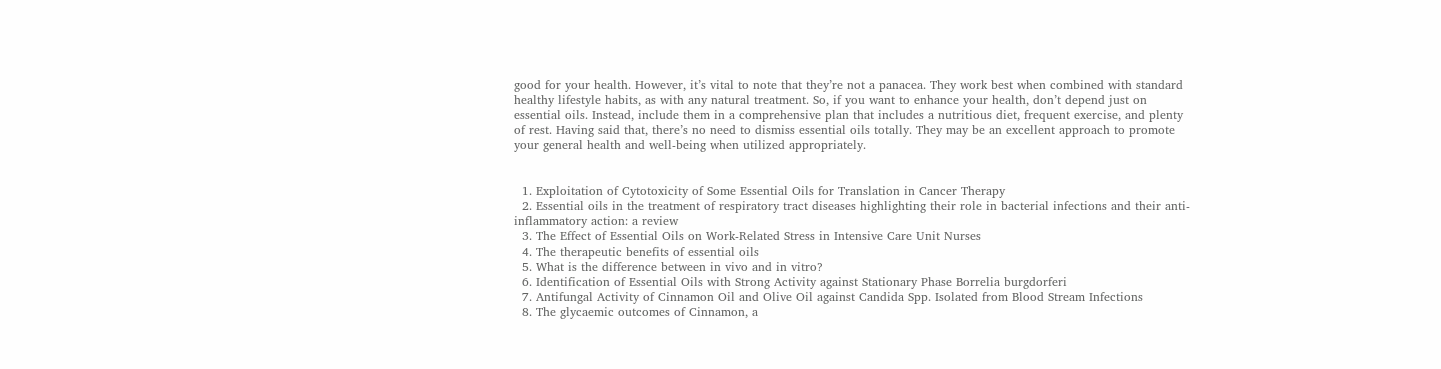good for your health. However, it’s vital to note that they’re not a panacea. They work best when combined with standard healthy lifestyle habits, as with any natural treatment. So, if you want to enhance your health, don’t depend just on essential oils. Instead, include them in a comprehensive plan that includes a nutritious diet, frequent exercise, and plenty of rest. Having said that, there’s no need to dismiss essential oils totally. They may be an excellent approach to promote your general health and well-being when utilized appropriately.


  1. Exploitation of Cytotoxicity of Some Essential Oils for Translation in Cancer Therapy
  2. Essential oils in the treatment of respiratory tract diseases highlighting their role in bacterial infections and their anti-inflammatory action: a review
  3. The Effect of Essential Oils on Work-Related Stress in Intensive Care Unit Nurses
  4. The therapeutic benefits of essential oils
  5. What is the difference between in vivo and in vitro?
  6. Identification of Essential Oils with Strong Activity against Stationary Phase Borrelia burgdorferi
  7. Antifungal Activity of Cinnamon Oil and Olive Oil against Candida Spp. Isolated from Blood Stream Infections
  8. The glycaemic outcomes of Cinnamon, a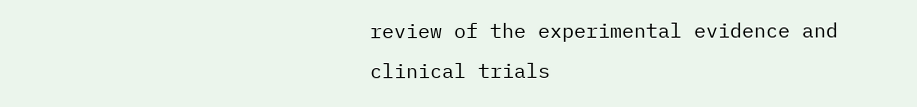review of the experimental evidence and clinical trials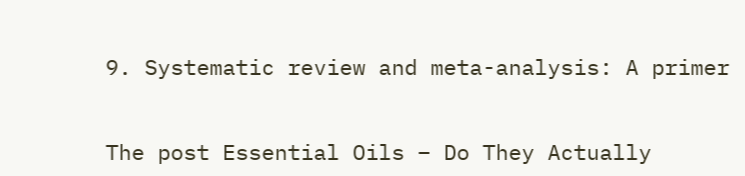9. Systematic review and meta-analysis: A primer


The post Essential Oils – Do They Actually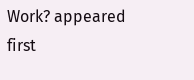Work? appeared first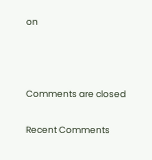on



Comments are closed

Recent Comments